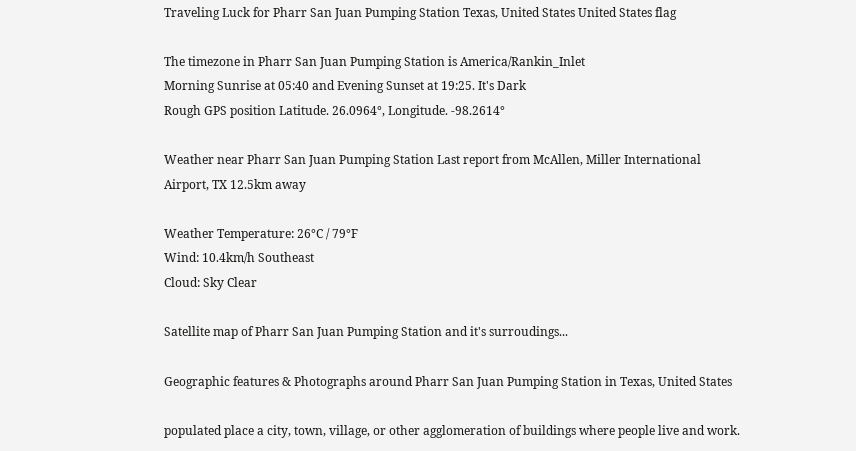Traveling Luck for Pharr San Juan Pumping Station Texas, United States United States flag

The timezone in Pharr San Juan Pumping Station is America/Rankin_Inlet
Morning Sunrise at 05:40 and Evening Sunset at 19:25. It's Dark
Rough GPS position Latitude. 26.0964°, Longitude. -98.2614°

Weather near Pharr San Juan Pumping Station Last report from McAllen, Miller International Airport, TX 12.5km away

Weather Temperature: 26°C / 79°F
Wind: 10.4km/h Southeast
Cloud: Sky Clear

Satellite map of Pharr San Juan Pumping Station and it's surroudings...

Geographic features & Photographs around Pharr San Juan Pumping Station in Texas, United States

populated place a city, town, village, or other agglomeration of buildings where people live and work.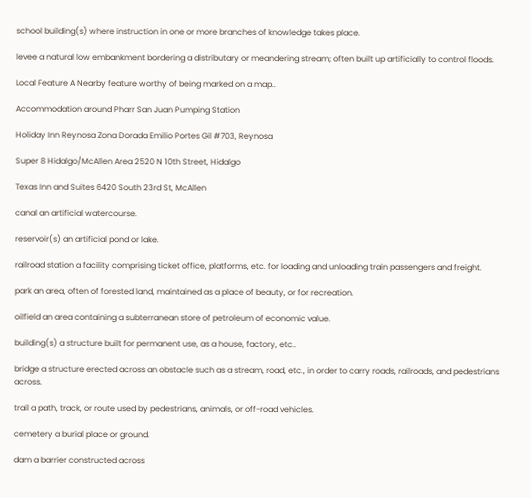school building(s) where instruction in one or more branches of knowledge takes place.

levee a natural low embankment bordering a distributary or meandering stream; often built up artificially to control floods.

Local Feature A Nearby feature worthy of being marked on a map..

Accommodation around Pharr San Juan Pumping Station

Holiday Inn Reynosa Zona Dorada Emilio Portes Gil #703, Reynosa

Super 8 Hidalgo/McAllen Area 2520 N 10th Street, Hidalgo

Texas Inn and Suites 6420 South 23rd St, McAllen

canal an artificial watercourse.

reservoir(s) an artificial pond or lake.

railroad station a facility comprising ticket office, platforms, etc. for loading and unloading train passengers and freight.

park an area, often of forested land, maintained as a place of beauty, or for recreation.

oilfield an area containing a subterranean store of petroleum of economic value.

building(s) a structure built for permanent use, as a house, factory, etc..

bridge a structure erected across an obstacle such as a stream, road, etc., in order to carry roads, railroads, and pedestrians across.

trail a path, track, or route used by pedestrians, animals, or off-road vehicles.

cemetery a burial place or ground.

dam a barrier constructed across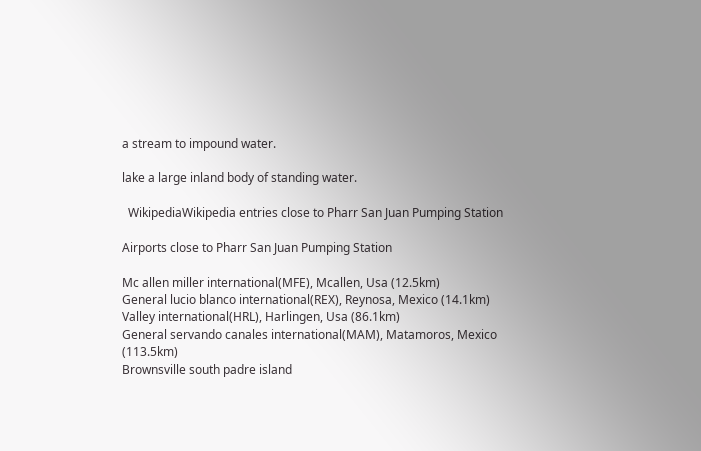a stream to impound water.

lake a large inland body of standing water.

  WikipediaWikipedia entries close to Pharr San Juan Pumping Station

Airports close to Pharr San Juan Pumping Station

Mc allen miller international(MFE), Mcallen, Usa (12.5km)
General lucio blanco international(REX), Reynosa, Mexico (14.1km)
Valley international(HRL), Harlingen, Usa (86.1km)
General servando canales international(MAM), Matamoros, Mexico (113.5km)
Brownsville south padre island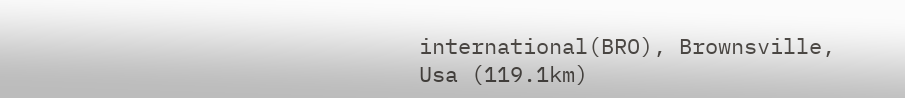international(BRO), Brownsville, Usa (119.1km)